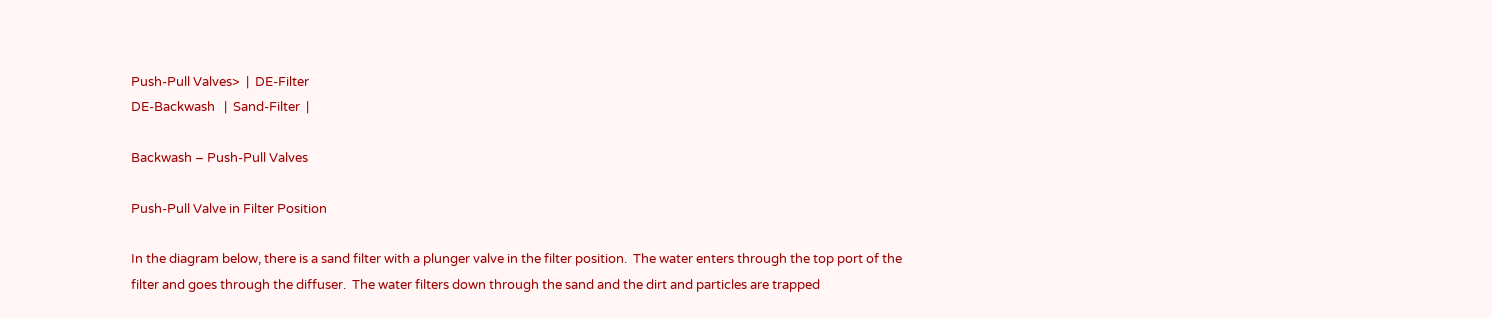Push-Pull Valves>  |  DE-Filter
DE-Backwash   |  Sand-Filter  |

Backwash – Push-Pull Valves

Push-Pull Valve in Filter Position

In the diagram below, there is a sand filter with a plunger valve in the filter position.  The water enters through the top port of the
filter and goes through the diffuser.  The water filters down through the sand and the dirt and particles are trapped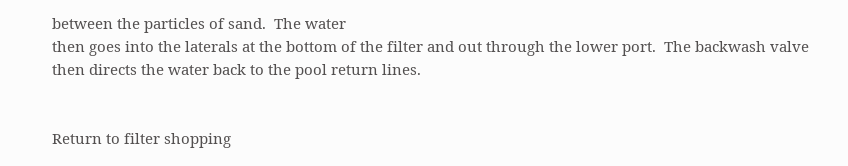between the particles of sand.  The water
then goes into the laterals at the bottom of the filter and out through the lower port.  The backwash valve then directs the water back to the pool return lines.


Return to filter shopping